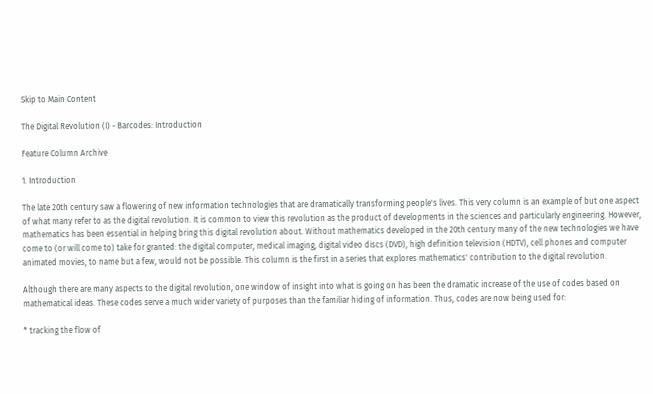Skip to Main Content

The Digital Revolution (I) - Barcodes: Introduction

Feature Column Archive

1. Introduction

The late 20th century saw a flowering of new information technologies that are dramatically transforming people's lives. This very column is an example of but one aspect of what many refer to as the digital revolution. It is common to view this revolution as the product of developments in the sciences and particularly engineering. However, mathematics has been essential in helping bring this digital revolution about. Without mathematics developed in the 20th century many of the new technologies we have come to (or will come to) take for granted: the digital computer, medical imaging, digital video discs (DVD), high definition television (HDTV), cell phones and computer animated movies, to name but a few, would not be possible. This column is the first in a series that explores mathematics' contribution to the digital revolution.

Although there are many aspects to the digital revolution, one window of insight into what is going on has been the dramatic increase of the use of codes based on mathematical ideas. These codes serve a much wider variety of purposes than the familiar hiding of information. Thus, codes are now being used for:

* tracking the flow of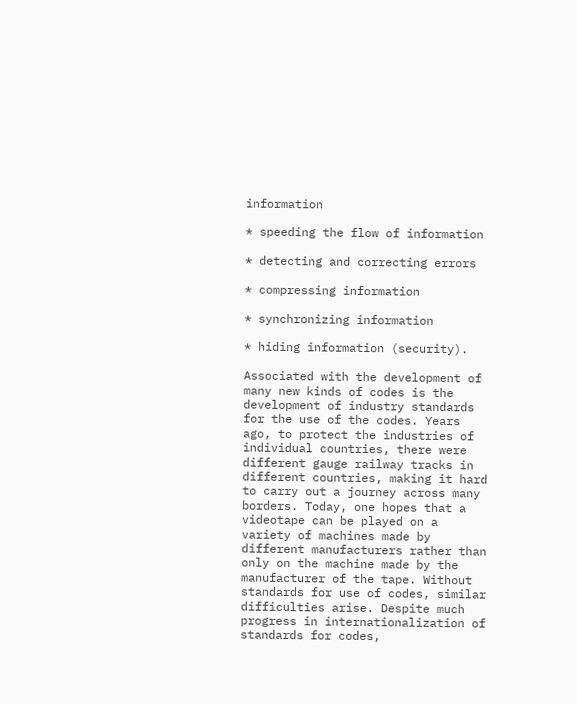information

* speeding the flow of information

* detecting and correcting errors

* compressing information

* synchronizing information

* hiding information (security).

Associated with the development of many new kinds of codes is the development of industry standards for the use of the codes. Years ago, to protect the industries of individual countries, there were different gauge railway tracks in different countries, making it hard to carry out a journey across many borders. Today, one hopes that a videotape can be played on a variety of machines made by different manufacturers rather than only on the machine made by the manufacturer of the tape. Without standards for use of codes, similar difficulties arise. Despite much progress in internationalization of standards for codes,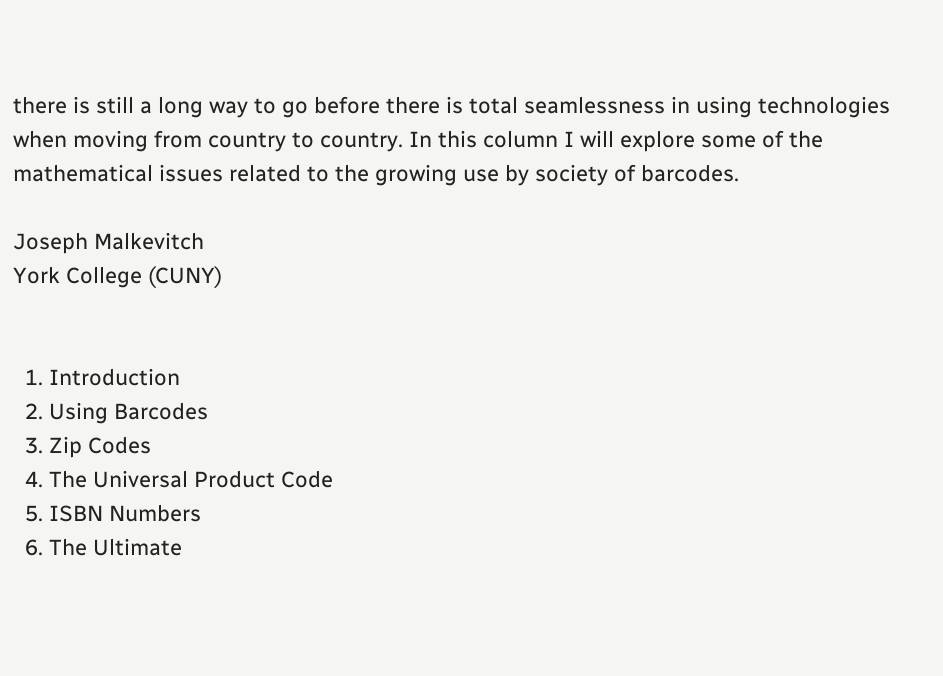there is still a long way to go before there is total seamlessness in using technologies when moving from country to country. In this column I will explore some of the mathematical issues related to the growing use by society of barcodes.

Joseph Malkevitch
York College (CUNY)


  1. Introduction
  2. Using Barcodes
  3. Zip Codes
  4. The Universal Product Code
  5. ISBN Numbers
  6. The Ultimate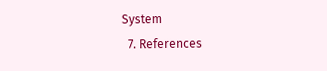System
  7. References